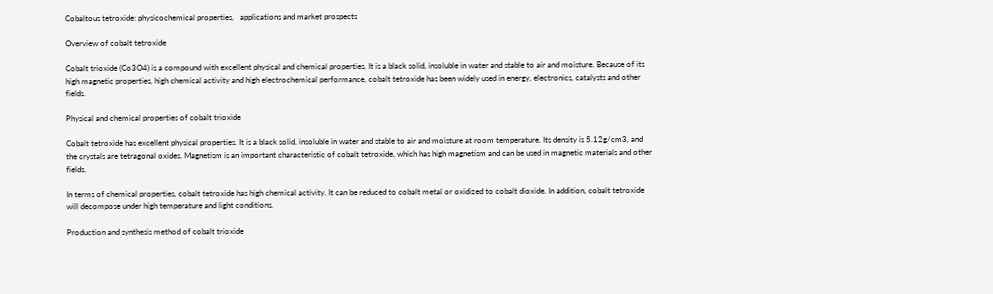Cobaltous tetroxide: physicochemical properties,   applications and market prospects

Overview of cobalt tetroxide

Cobalt trioxide (Co3O4) is a compound with excellent physical and chemical properties. It is a black solid, insoluble in water and stable to air and moisture. Because of its high magnetic properties, high chemical activity and high electrochemical performance, cobalt tetroxide has been widely used in energy, electronics, catalysts and other fields.

Physical and chemical properties of cobalt trioxide

Cobalt tetroxide has excellent physical properties. It is a black solid, insoluble in water and stable to air and moisture at room temperature. Its density is 5.12g/cm3, and the crystals are tetragonal oxides. Magnetism is an important characteristic of cobalt tetroxide, which has high magnetism and can be used in magnetic materials and other fields.

In terms of chemical properties, cobalt tetroxide has high chemical activity. It can be reduced to cobalt metal or oxidized to cobalt dioxide. In addition, cobalt tetroxide will decompose under high temperature and light conditions.

Production and synthesis method of cobalt trioxide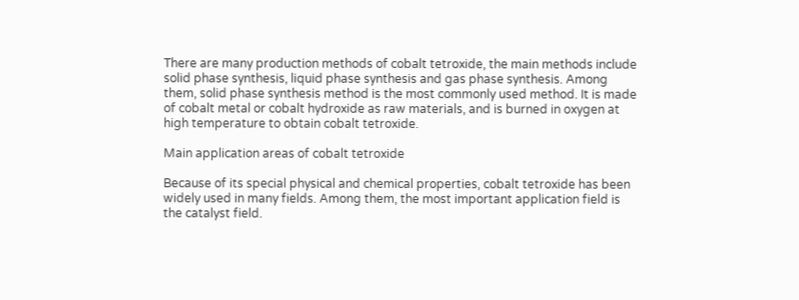There are many production methods of cobalt tetroxide, the main methods include solid phase synthesis, liquid phase synthesis and gas phase synthesis. Among them, solid phase synthesis method is the most commonly used method. It is made of cobalt metal or cobalt hydroxide as raw materials, and is burned in oxygen at high temperature to obtain cobalt tetroxide.

Main application areas of cobalt tetroxide

Because of its special physical and chemical properties, cobalt tetroxide has been widely used in many fields. Among them, the most important application field is the catalyst field.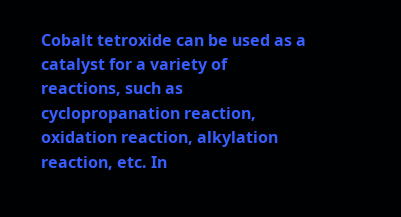Cobalt tetroxide can be used as a catalyst for a variety of reactions, such as cyclopropanation reaction, oxidation reaction, alkylation reaction, etc. In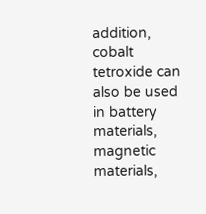addition, cobalt tetroxide can also be used in battery materials, magnetic materials,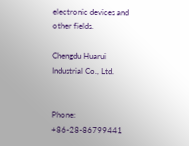electronic devices and other fields.

Chengdu Huarui Industrial Co., Ltd.


Phone: +86-28-86799441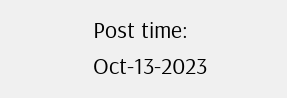Post time: Oct-13-2023